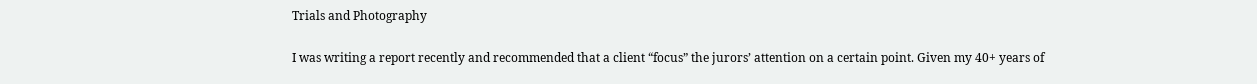Trials and Photography

I was writing a report recently and recommended that a client “focus” the jurors’ attention on a certain point. Given my 40+ years of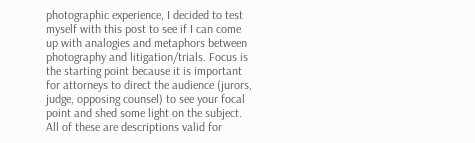photographic experience, I decided to test myself with this post to see if I can come up with analogies and metaphors between photography and litigation/trials. Focus is the starting point because it is important for attorneys to direct the audience (jurors, judge, opposing counsel) to see your focal point and shed some light on the subject. All of these are descriptions valid for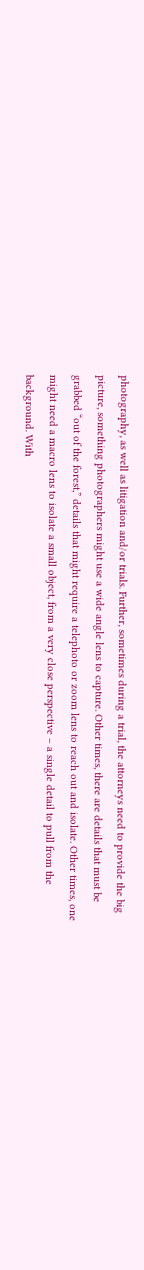photography, as well as litigation and/or trials. Further, sometimes during a trial, the attorneys need to provide the big picture, something photographers might use a wide angle lens to capture. Other times, there are details that must be grabbed “out of the forest,” details that might require a telephoto or zoom lens to reach out and isolate. Other times, one might need a macro lens to isolate a small object, from a very close perspective – a single detail to pull from the background. With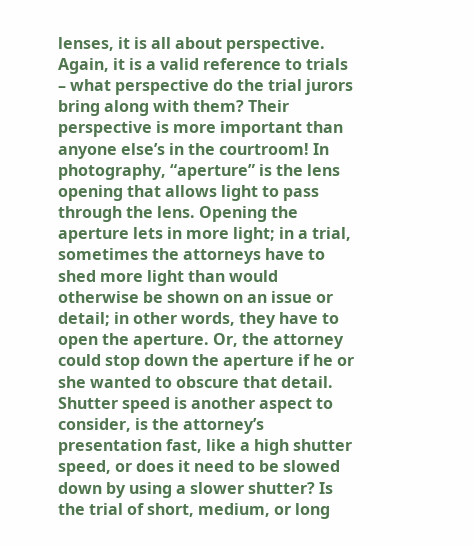lenses, it is all about perspective. Again, it is a valid reference to trials – what perspective do the trial jurors bring along with them? Their perspective is more important than anyone else’s in the courtroom! In photography, “aperture” is the lens opening that allows light to pass through the lens. Opening the aperture lets in more light; in a trial, sometimes the attorneys have to shed more light than would otherwise be shown on an issue or detail; in other words, they have to open the aperture. Or, the attorney could stop down the aperture if he or she wanted to obscure that detail. Shutter speed is another aspect to consider, is the attorney’s presentation fast, like a high shutter speed, or does it need to be slowed down by using a slower shutter? Is the trial of short, medium, or long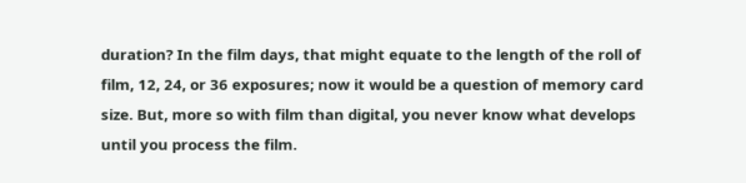duration? In the film days, that might equate to the length of the roll of film, 12, 24, or 36 exposures; now it would be a question of memory card size. But, more so with film than digital, you never know what develops until you process the film.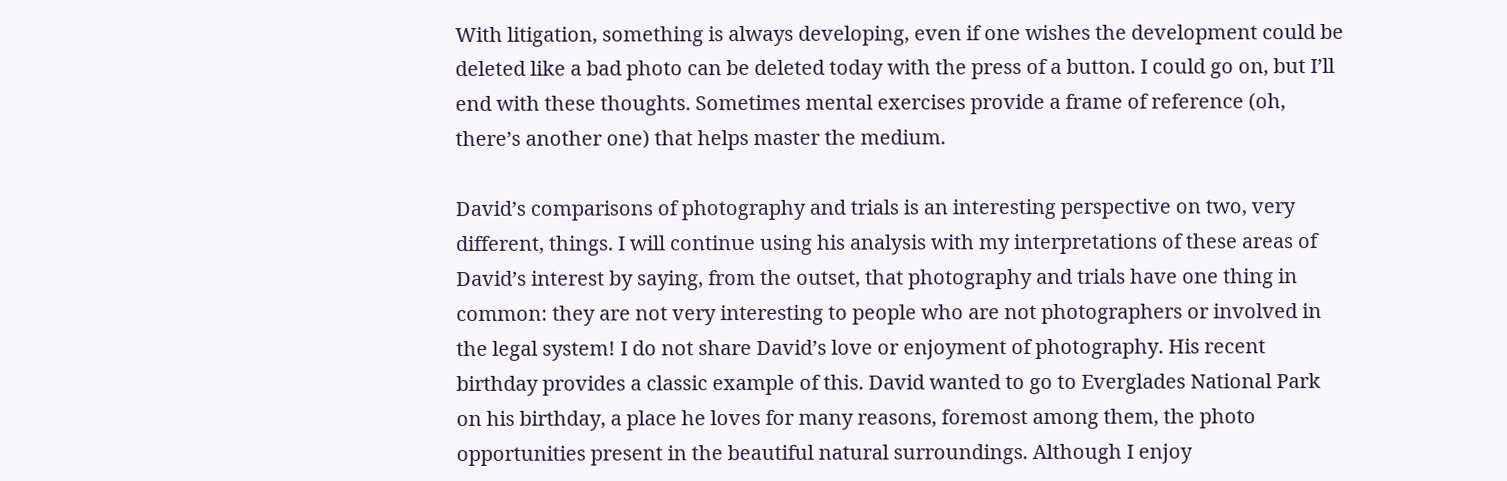With litigation, something is always developing, even if one wishes the development could be deleted like a bad photo can be deleted today with the press of a button. I could go on, but I’ll end with these thoughts. Sometimes mental exercises provide a frame of reference (oh, there’s another one) that helps master the medium.

David’s comparisons of photography and trials is an interesting perspective on two, very different, things. I will continue using his analysis with my interpretations of these areas of David’s interest by saying, from the outset, that photography and trials have one thing in common: they are not very interesting to people who are not photographers or involved in the legal system! I do not share David’s love or enjoyment of photography. His recent birthday provides a classic example of this. David wanted to go to Everglades National Park on his birthday, a place he loves for many reasons, foremost among them, the photo opportunities present in the beautiful natural surroundings. Although I enjoy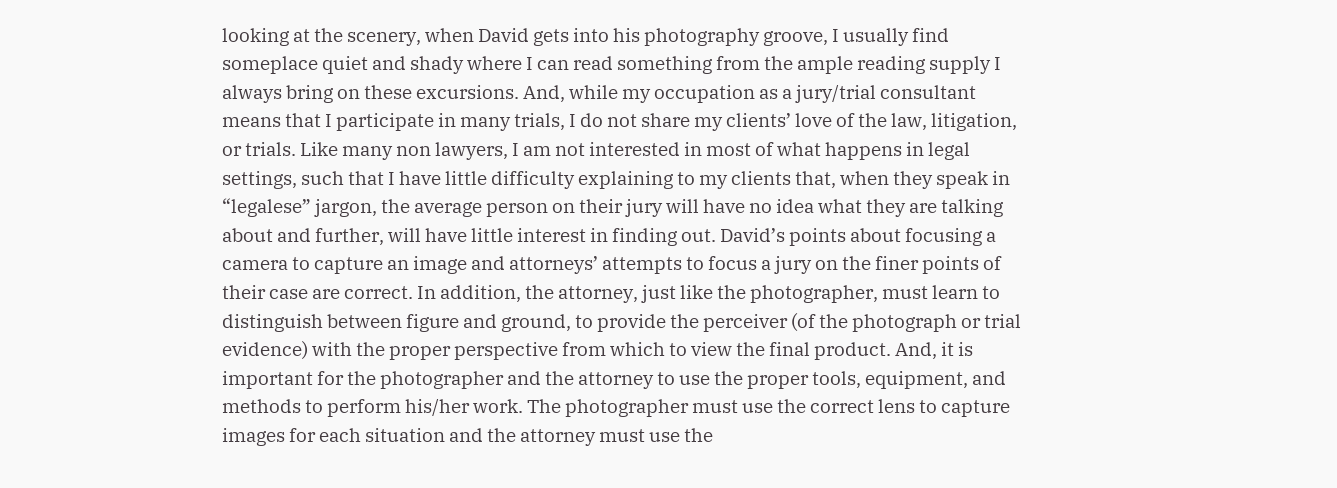looking at the scenery, when David gets into his photography groove, I usually find someplace quiet and shady where I can read something from the ample reading supply I always bring on these excursions. And, while my occupation as a jury/trial consultant means that I participate in many trials, I do not share my clients’ love of the law, litigation, or trials. Like many non lawyers, I am not interested in most of what happens in legal settings, such that I have little difficulty explaining to my clients that, when they speak in “legalese” jargon, the average person on their jury will have no idea what they are talking about and further, will have little interest in finding out. David’s points about focusing a camera to capture an image and attorneys’ attempts to focus a jury on the finer points of their case are correct. In addition, the attorney, just like the photographer, must learn to distinguish between figure and ground, to provide the perceiver (of the photograph or trial evidence) with the proper perspective from which to view the final product. And, it is important for the photographer and the attorney to use the proper tools, equipment, and methods to perform his/her work. The photographer must use the correct lens to capture images for each situation and the attorney must use the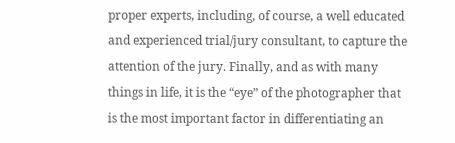proper experts, including, of course, a well educated and experienced trial/jury consultant, to capture the attention of the jury. Finally, and as with many things in life, it is the “eye” of the photographer that is the most important factor in differentiating an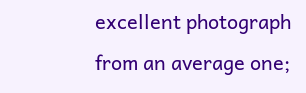excellent photograph from an average one;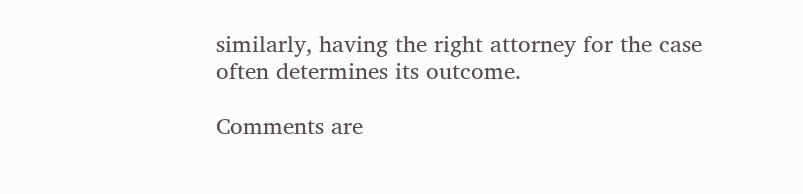similarly, having the right attorney for the case often determines its outcome.

Comments are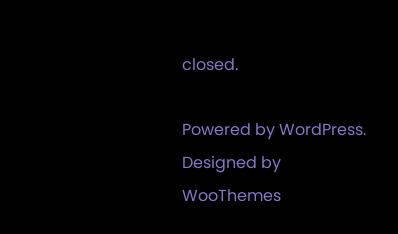closed.

Powered by WordPress. Designed by WooThemes